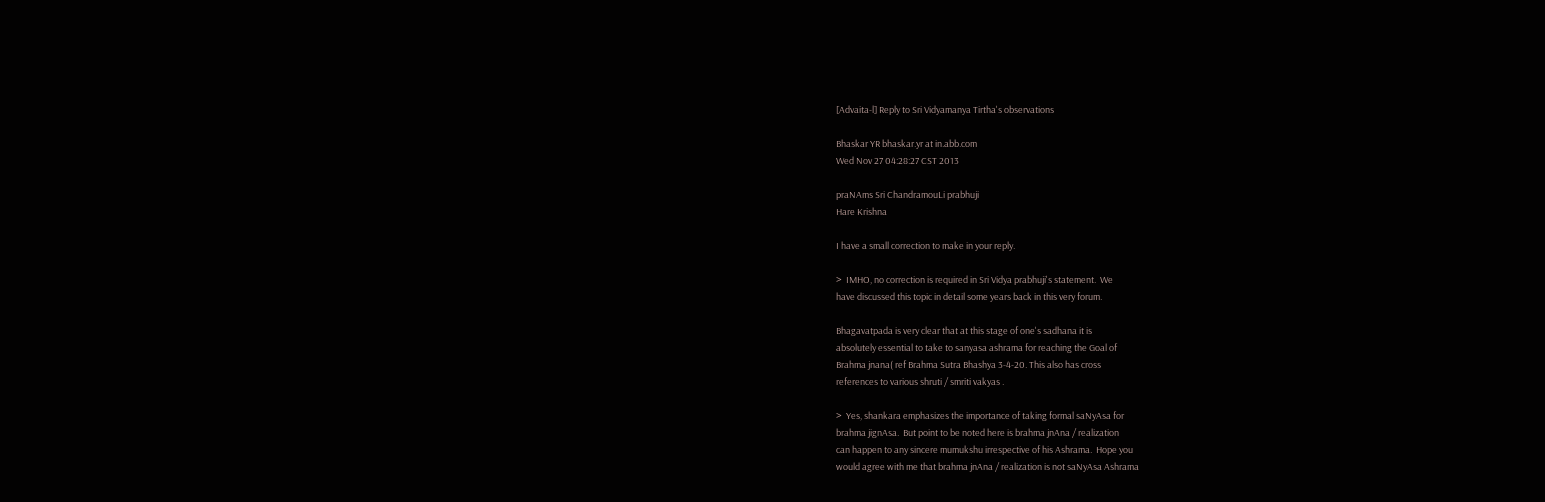[Advaita-l] Reply to Sri Vidyamanya Tirtha's observations

Bhaskar YR bhaskar.yr at in.abb.com
Wed Nov 27 04:28:27 CST 2013

praNAms Sri ChandramouLi prabhuji
Hare Krishna

I have a small correction to make in your reply.

>  IMHO, no correction is required in Sri Vidya prabhuji's statement.  We
have discussed this topic in detail some years back in this very forum.

Bhagavatpada is very clear that at this stage of one's sadhana it is
absolutely essential to take to sanyasa ashrama for reaching the Goal of
Brahma jnana( ref Brahma Sutra Bhashya 3-4-20. This also has cross
references to various shruti / smriti vakyas .

>  Yes, shankara emphasizes the importance of taking formal saNyAsa for
brahma jignAsa.  But point to be noted here is brahma jnAna / realization
can happen to any sincere mumukshu irrespective of his Ashrama.  Hope you
would agree with me that brahma jnAna / realization is not saNyAsa Ashrama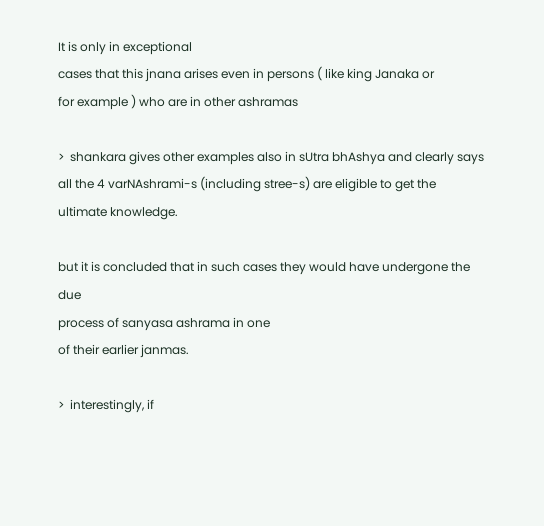It is only in exceptional
cases that this jnana arises even in persons ( like king Janaka or
for example ) who are in other ashramas

>  shankara gives other examples also in sUtra bhAshya and clearly says
all the 4 varNAshrami-s (including stree-s) are eligible to get the
ultimate knowledge.

but it is concluded that in such cases they would have undergone the due
process of sanyasa ashrama in one
of their earlier janmas.

>  interestingly, if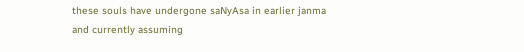these souls have undergone saNyAsa in earlier janma
and currently assuming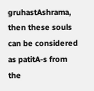gruhastAshrama,  then these souls can be considered
as patitA-s from the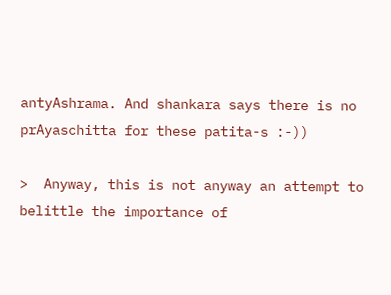antyAshrama. And shankara says there is no
prAyaschitta for these patita-s :-))

>  Anyway, this is not anyway an attempt to belittle the importance of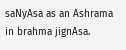saNyAsa as an Ashrama in brahma jignAsa.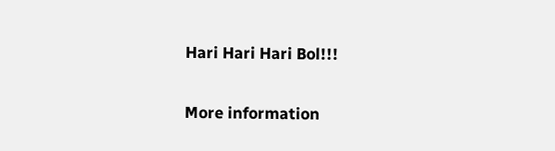Hari Hari Hari Bol!!!

More information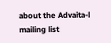about the Advaita-l mailing list